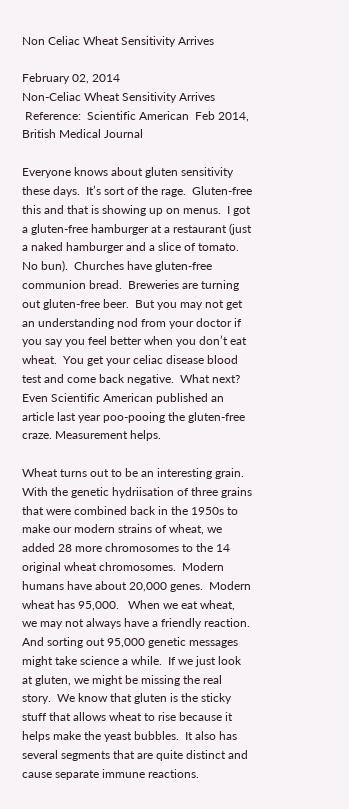Non Celiac Wheat Sensitivity Arrives

February 02, 2014
Non-Celiac Wheat Sensitivity Arrives
 Reference:  Scientific American  Feb 2014, British Medical Journal

Everyone knows about gluten sensitivity these days.  It’s sort of the rage.  Gluten-free this and that is showing up on menus.  I got a gluten-free hamburger at a restaurant (just a naked hamburger and a slice of tomato.  No bun).  Churches have gluten-free communion bread.  Breweries are turning out gluten-free beer.  But you may not get an understanding nod from your doctor if you say you feel better when you don’t eat wheat.  You get your celiac disease blood test and come back negative.  What next?  Even Scientific American published an article last year poo-pooing the gluten-free craze. Measurement helps.

Wheat turns out to be an interesting grain.  With the genetic hydriisation of three grains that were combined back in the 1950s to make our modern strains of wheat, we added 28 more chromosomes to the 14 original wheat chromosomes.  Modern humans have about 20,000 genes.  Modern wheat has 95,000.   When we eat wheat, we may not always have a friendly reaction.  And sorting out 95,000 genetic messages might take science a while.  If we just look at gluten, we might be missing the real story.  We know that gluten is the sticky stuff that allows wheat to rise because it helps make the yeast bubbles.  It also has several segments that are quite distinct and cause separate immune reactions.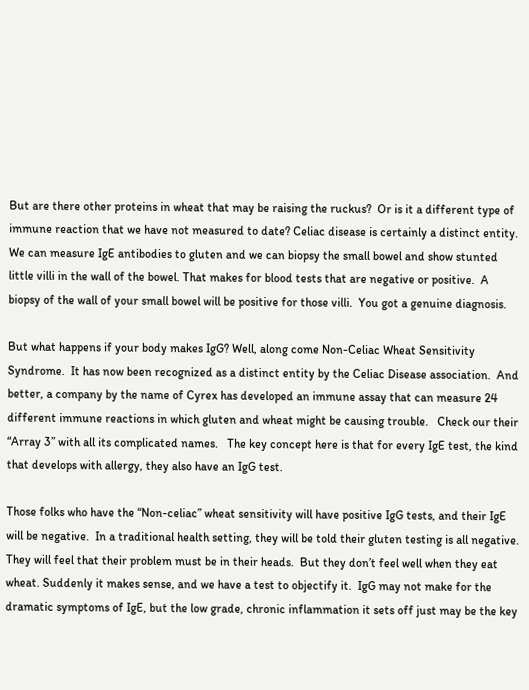But are there other proteins in wheat that may be raising the ruckus?  Or is it a different type of immune reaction that we have not measured to date? Celiac disease is certainly a distinct entity.  We can measure IgE antibodies to gluten and we can biopsy the small bowel and show stunted little villi in the wall of the bowel. That makes for blood tests that are negative or positive.  A biopsy of the wall of your small bowel will be positive for those villi.  You got a genuine diagnosis.

But what happens if your body makes IgG? Well, along come Non-Celiac Wheat Sensitivity Syndrome.  It has now been recognized as a distinct entity by the Celiac Disease association.  And better, a company by the name of Cyrex has developed an immune assay that can measure 24 different immune reactions in which gluten and wheat might be causing trouble.   Check our their “Array 3” with all its complicated names.   The key concept here is that for every IgE test, the kind that develops with allergy, they also have an IgG test.

Those folks who have the “Non-celiac” wheat sensitivity will have positive IgG tests, and their IgE will be negative.  In a traditional health setting, they will be told their gluten testing is all negative.  They will feel that their problem must be in their heads.  But they don’t feel well when they eat wheat. Suddenly it makes sense, and we have a test to objectify it.  IgG may not make for the dramatic symptoms of IgE, but the low grade, chronic inflammation it sets off just may be the key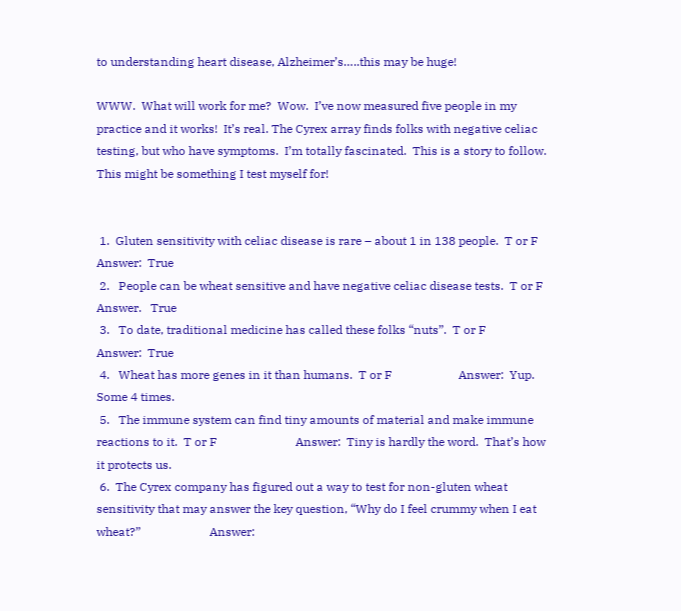to understanding heart disease, Alzheimer’s…..this may be huge!

WWW.  What will work for me?  Wow.  I’ve now measured five people in my practice and it works!  It’s real. The Cyrex array finds folks with negative celiac testing, but who have symptoms.  I’m totally fascinated.  This is a story to follow.   This might be something I test myself for!


 1.  Gluten sensitivity with celiac disease is rare – about 1 in 138 people.  T or F               Answer:  True
 2.   People can be wheat sensitive and have negative celiac disease tests.  T or F               Answer.   True
 3.   To date, traditional medicine has called these folks “nuts”.  T or F                    Answer:  True
 4.   Wheat has more genes in it than humans.  T or F                      Answer:  Yup. Some 4 times.
 5.   The immune system can find tiny amounts of material and make immune reactions to it.  T or F                          Answer:  Tiny is hardly the word.  That’s how it protects us.
 6.  The Cyrex company has figured out a way to test for non-gluten wheat sensitivity that may answer the key question, “Why do I feel crummy when I eat wheat?”                       Answer: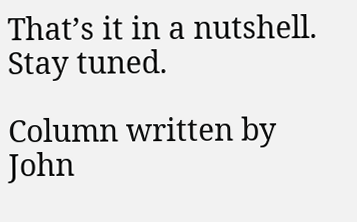That’s it in a nutshell. Stay tuned.

Column written by John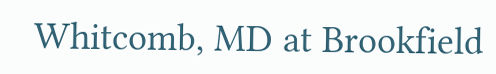Whitcomb, MD at Brookfield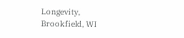Longevity, Brookfield, WI